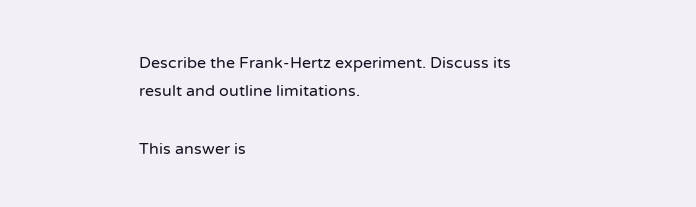Describe the Frank-Hertz experiment. Discuss its result and outline limitations.

This answer is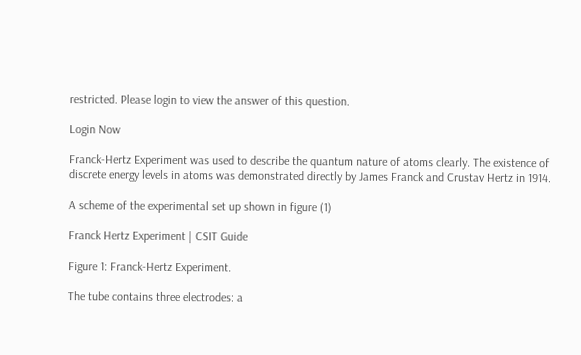restricted. Please login to view the answer of this question.

Login Now

Franck-Hertz Experiment was used to describe the quantum nature of atoms clearly. The existence of discrete energy levels in atoms was demonstrated directly by James Franck and Crustav Hertz in 1914.

A scheme of the experimental set up shown in figure (1)

Franck Hertz Experiment | CSIT Guide

Figure 1: Franck-Hertz Experiment.

The tube contains three electrodes: a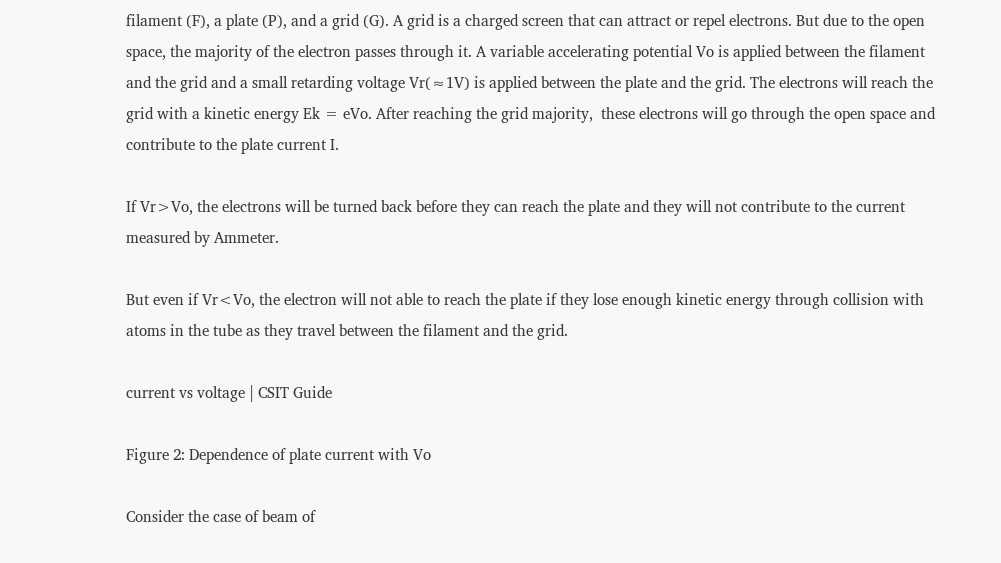filament (F), a plate (P), and a grid (G). A grid is a charged screen that can attract or repel electrons. But due to the open space, the majority of the electron passes through it. A variable accelerating potential Vo is applied between the filament and the grid and a small retarding voltage Vr(≈1V) is applied between the plate and the grid. The electrons will reach the grid with a kinetic energy Ek = eVo. After reaching the grid majority,  these electrons will go through the open space and contribute to the plate current I.

If Vr>Vo, the electrons will be turned back before they can reach the plate and they will not contribute to the current measured by Ammeter.

But even if Vr<Vo, the electron will not able to reach the plate if they lose enough kinetic energy through collision with atoms in the tube as they travel between the filament and the grid.

current vs voltage | CSIT Guide

Figure 2: Dependence of plate current with Vo

Consider the case of beam of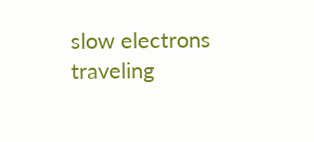slow electrons traveling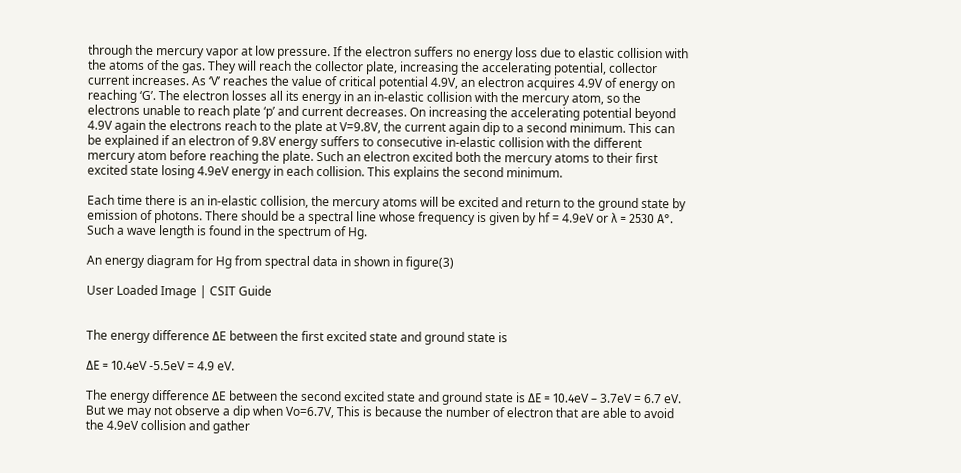through the mercury vapor at low pressure. If the electron suffers no energy loss due to elastic collision with the atoms of the gas. They will reach the collector plate, increasing the accelerating potential, collector current increases. As ‘V’ reaches the value of critical potential 4.9V, an electron acquires 4.9V of energy on reaching ‘G’. The electron losses all its energy in an in-elastic collision with the mercury atom, so the electrons unable to reach plate ‘p’ and current decreases. On increasing the accelerating potential beyond 4.9V again the electrons reach to the plate at V=9.8V, the current again dip to a second minimum. This can be explained if an electron of 9.8V energy suffers to consecutive in-elastic collision with the different mercury atom before reaching the plate. Such an electron excited both the mercury atoms to their first excited state losing 4.9eV energy in each collision. This explains the second minimum.

Each time there is an in-elastic collision, the mercury atoms will be excited and return to the ground state by emission of photons. There should be a spectral line whose frequency is given by hf = 4.9eV or λ = 2530 Α°. Such a wave length is found in the spectrum of Hg.

An energy diagram for Hg from spectral data in shown in figure(3)

User Loaded Image | CSIT Guide


The energy difference ΔE between the first excited state and ground state is

ΔE = 10.4eV -5.5eV = 4.9 eV.

The energy difference ΔE between the second excited state and ground state is ΔE = 10.4eV – 3.7eV = 6.7 eV. But we may not observe a dip when Vo=6.7V, This is because the number of electron that are able to avoid the 4.9eV collision and gather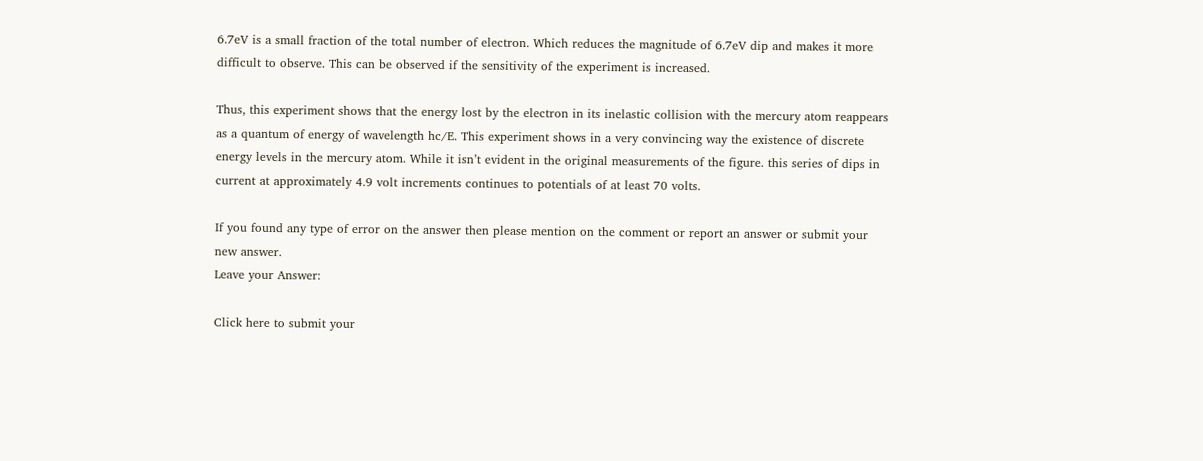6.7eV is a small fraction of the total number of electron. Which reduces the magnitude of 6.7eV dip and makes it more difficult to observe. This can be observed if the sensitivity of the experiment is increased.

Thus, this experiment shows that the energy lost by the electron in its inelastic collision with the mercury atom reappears as a quantum of energy of wavelength hc/E. This experiment shows in a very convincing way the existence of discrete energy levels in the mercury atom. While it isn’t evident in the original measurements of the figure. this series of dips in current at approximately 4.9 volt increments continues to potentials of at least 70 volts.

If you found any type of error on the answer then please mention on the comment or report an answer or submit your new answer.
Leave your Answer:

Click here to submit your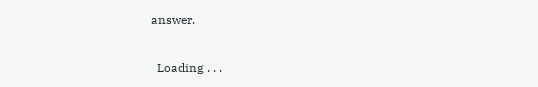answer.

  Loading . . .